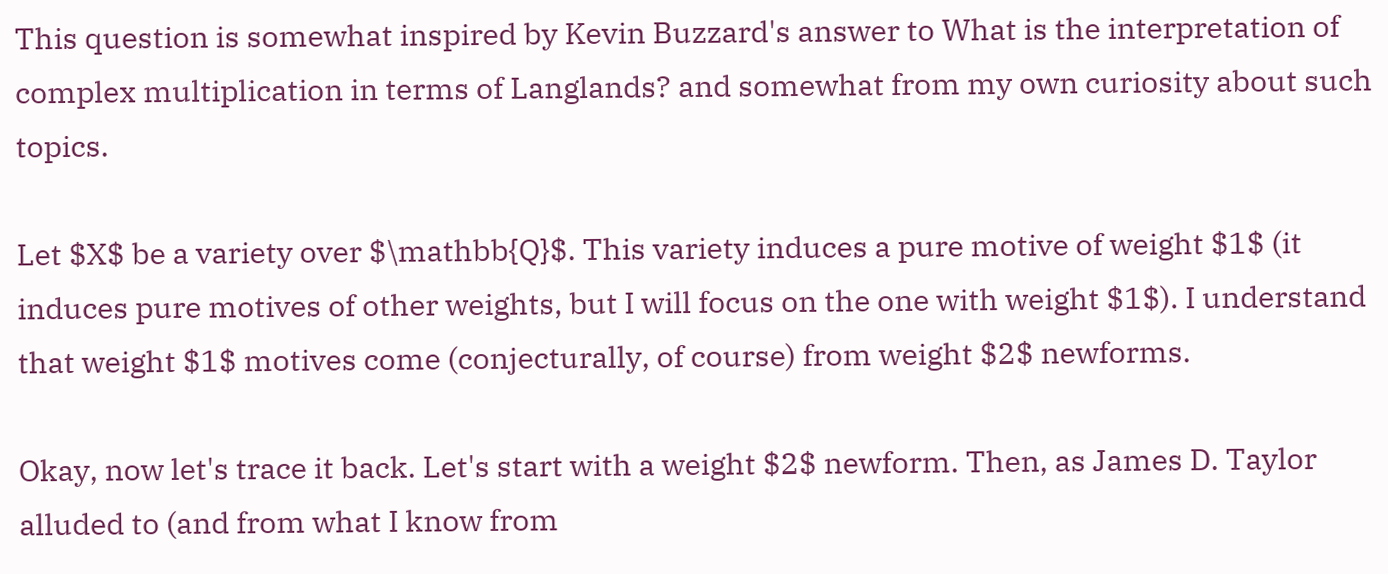This question is somewhat inspired by Kevin Buzzard's answer to What is the interpretation of complex multiplication in terms of Langlands? and somewhat from my own curiosity about such topics.

Let $X$ be a variety over $\mathbb{Q}$. This variety induces a pure motive of weight $1$ (it induces pure motives of other weights, but I will focus on the one with weight $1$). I understand that weight $1$ motives come (conjecturally, of course) from weight $2$ newforms.

Okay, now let's trace it back. Let's start with a weight $2$ newform. Then, as James D. Taylor alluded to (and from what I know from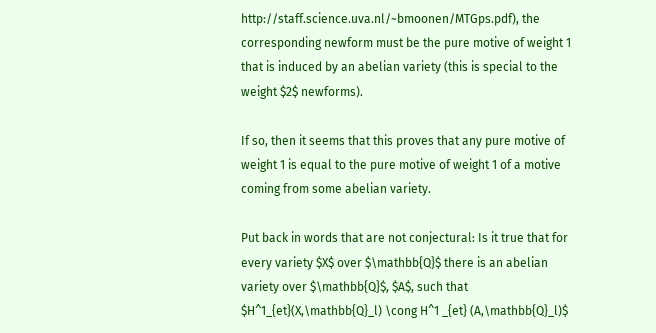http://staff.science.uva.nl/~bmoonen/MTGps.pdf), the corresponding newform must be the pure motive of weight 1 that is induced by an abelian variety (this is special to the weight $2$ newforms).

If so, then it seems that this proves that any pure motive of weight 1 is equal to the pure motive of weight 1 of a motive coming from some abelian variety.

Put back in words that are not conjectural: Is it true that for every variety $X$ over $\mathbb{Q}$ there is an abelian variety over $\mathbb{Q}$, $A$, such that $H^1_{et}(X,\mathbb{Q}_l) \cong H^1 _{et} (A,\mathbb{Q}_l)$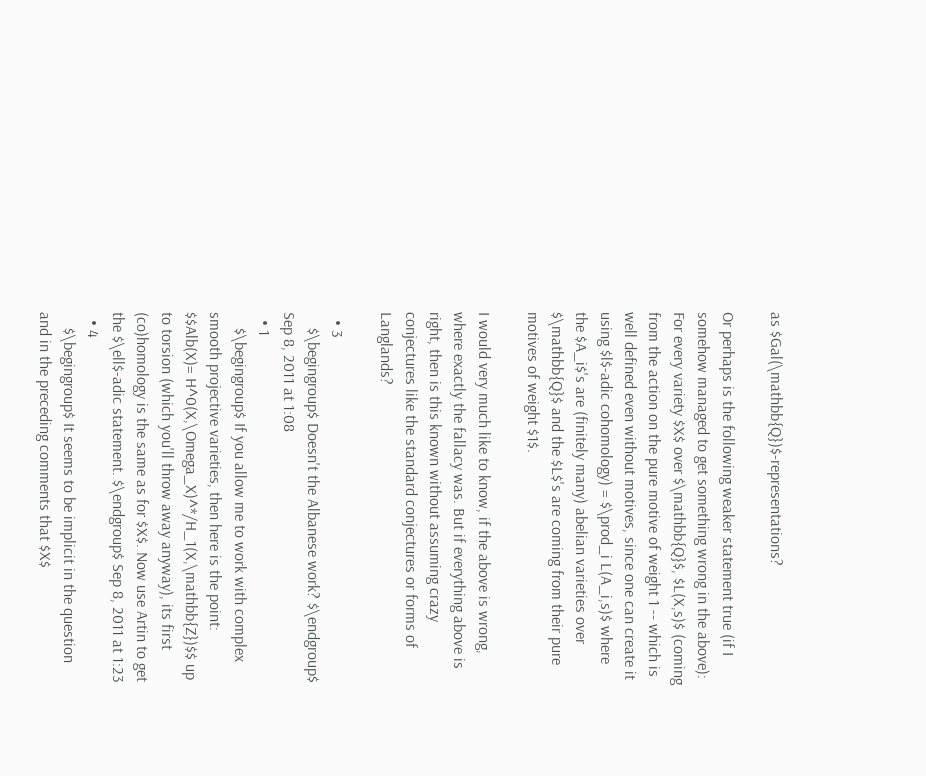as $Gal(\mathbb{Q})$-representations?

Or perhaps is the following weaker statement true (if I somehow managed to get something wrong in the above): For every variety $X$ over $\mathbb{Q}$, $L(X,s)$ (coming from the action on the pure motive of weight 1 -- which is well defined even without motives, since one can create it using $l$-adic cohomology) = $\prod_i L(A_i,s)$ where the $A_i$'s are (finitely many) abelian varieties over $\mathbb{Q}$ and the $L$'s are coming from their pure motives of weight $1$.

I would very much like to know, if the above is wrong, where exactly the fallacy was. But if everything above is right, then is this known without assuming crazy conjectures like the standard conjectures or forms of Langlands?

  • 3
    $\begingroup$ Doesn't the Albanese work? $\endgroup$ Sep 8, 2011 at 1:08
  • 1
    $\begingroup$ If you allow me to work with complex smooth projective varieties, then here is the point: $$Alb(X)= H^0(X,\Omega_X)^*/H_1(X,\mathbb{Z})$$ up to torsion (which you'll throw away anyway), its first (co)homology is the same as for $X$. Now use Artin to get the $\ell$-adic statement. $\endgroup$ Sep 8, 2011 at 1:23
  • 4
    $\begingroup$ It seems to be implicit in the question and in the preceding comments that $X$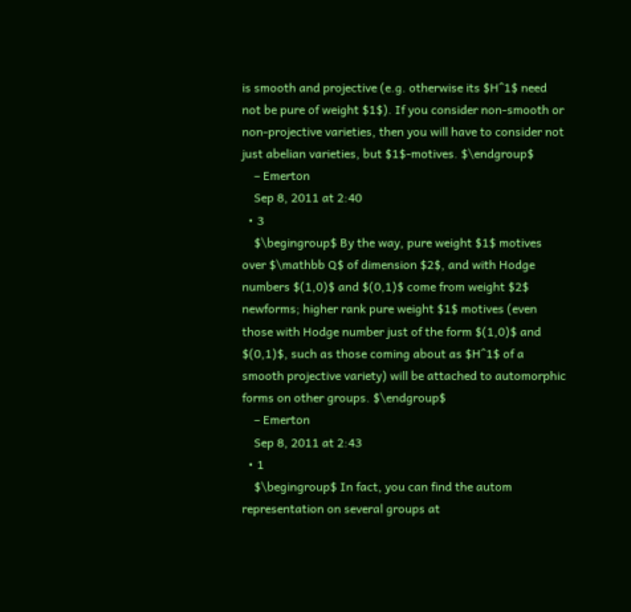is smooth and projective (e.g. otherwise its $H^1$ need not be pure of weight $1$). If you consider non-smooth or non-projective varieties, then you will have to consider not just abelian varieties, but $1$-motives. $\endgroup$
    – Emerton
    Sep 8, 2011 at 2:40
  • 3
    $\begingroup$ By the way, pure weight $1$ motives over $\mathbb Q$ of dimension $2$, and with Hodge numbers $(1,0)$ and $(0,1)$ come from weight $2$ newforms; higher rank pure weight $1$ motives (even those with Hodge number just of the form $(1,0)$ and $(0,1)$, such as those coming about as $H^1$ of a smooth projective variety) will be attached to automorphic forms on other groups. $\endgroup$
    – Emerton
    Sep 8, 2011 at 2:43
  • 1
    $\begingroup$ In fact, you can find the autom representation on several groups at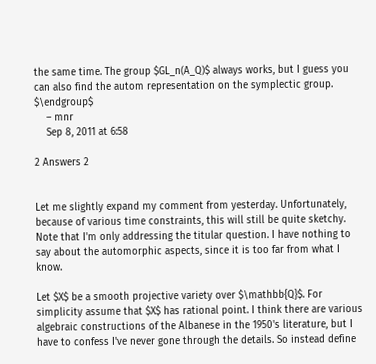the same time. The group $GL_n(A_Q)$ always works, but I guess you can also find the autom representation on the symplectic group. $\endgroup$
    – mnr
    Sep 8, 2011 at 6:58

2 Answers 2


Let me slightly expand my comment from yesterday. Unfortunately, because of various time constraints, this will still be quite sketchy. Note that I'm only addressing the titular question. I have nothing to say about the automorphic aspects, since it is too far from what I know.

Let $X$ be a smooth projective variety over $\mathbb{Q}$. For simplicity assume that $X$ has rational point. I think there are various algebraic constructions of the Albanese in the 1950's literature, but I have to confess I've never gone through the details. So instead define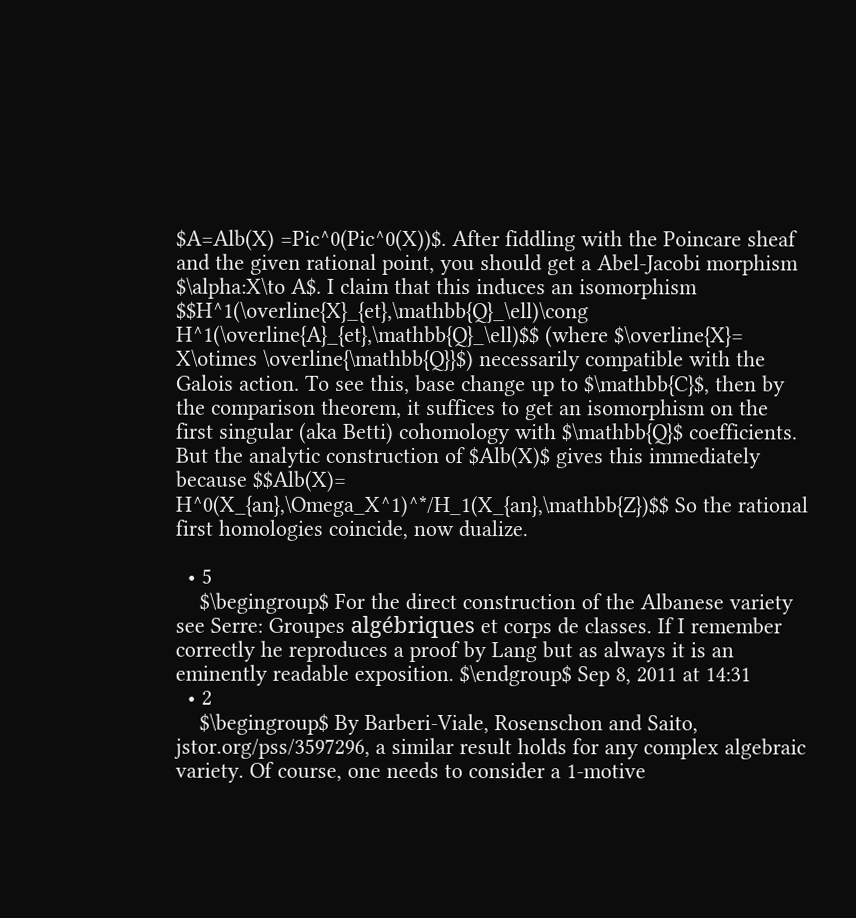$A=Alb(X) =Pic^0(Pic^0(X))$. After fiddling with the Poincare sheaf and the given rational point, you should get a Abel-Jacobi morphism $\alpha:X\to A$. I claim that this induces an isomorphism $$H^1(\overline{X}_{et},\mathbb{Q}_\ell)\cong H^1(\overline{A}_{et},\mathbb{Q}_\ell)$$ (where $\overline{X}= X\otimes \overline{\mathbb{Q}}$) necessarily compatible with the Galois action. To see this, base change up to $\mathbb{C}$, then by the comparison theorem, it suffices to get an isomorphism on the first singular (aka Betti) cohomology with $\mathbb{Q}$ coefficients. But the analytic construction of $Alb(X)$ gives this immediately because $$Alb(X)= H^0(X_{an},\Omega_X^1)^*/H_1(X_{an},\mathbb{Z})$$ So the rational first homologies coincide, now dualize.

  • 5
    $\begingroup$ For the direct construction of the Albanese variety see Serre: Groupes algébriques et corps de classes. If I remember correctly he reproduces a proof by Lang but as always it is an eminently readable exposition. $\endgroup$ Sep 8, 2011 at 14:31
  • 2
    $\begingroup$ By Barberi-Viale, Rosenschon and Saito, jstor.org/pss/3597296, a similar result holds for any complex algebraic variety. Of course, one needs to consider a 1-motive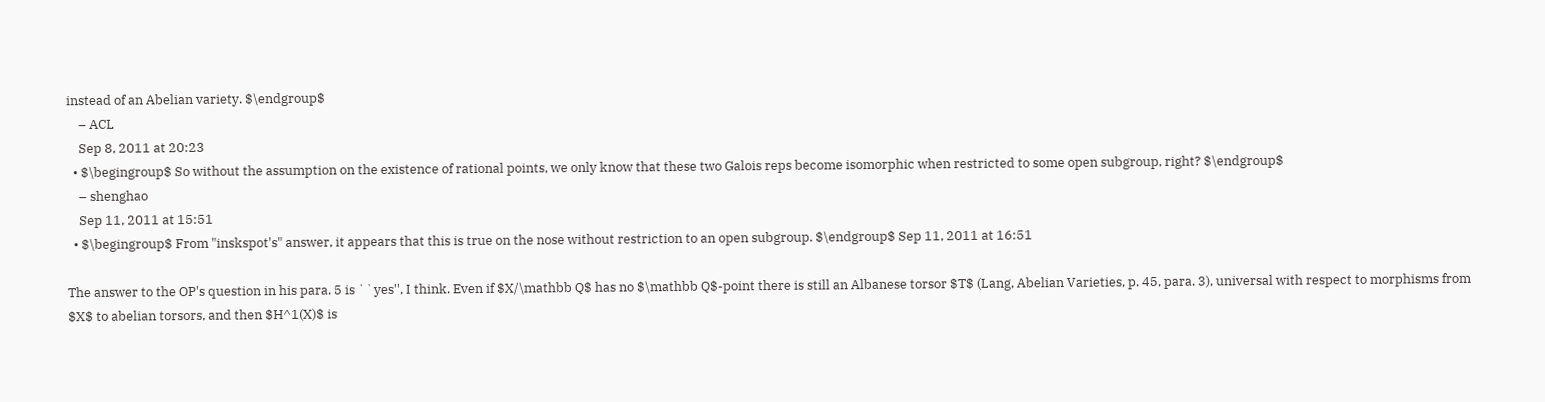instead of an Abelian variety. $\endgroup$
    – ACL
    Sep 8, 2011 at 20:23
  • $\begingroup$ So without the assumption on the existence of rational points, we only know that these two Galois reps become isomorphic when restricted to some open subgroup, right? $\endgroup$
    – shenghao
    Sep 11, 2011 at 15:51
  • $\begingroup$ From "inskspot's" answer, it appears that this is true on the nose without restriction to an open subgroup. $\endgroup$ Sep 11, 2011 at 16:51

The answer to the OP's question in his para. 5 is ``yes'', I think. Even if $X/\mathbb Q$ has no $\mathbb Q$-point there is still an Albanese torsor $T$ (Lang, Abelian Varieties, p. 45, para. 3), universal with respect to morphisms from $X$ to abelian torsors, and then $H^1(X)$ is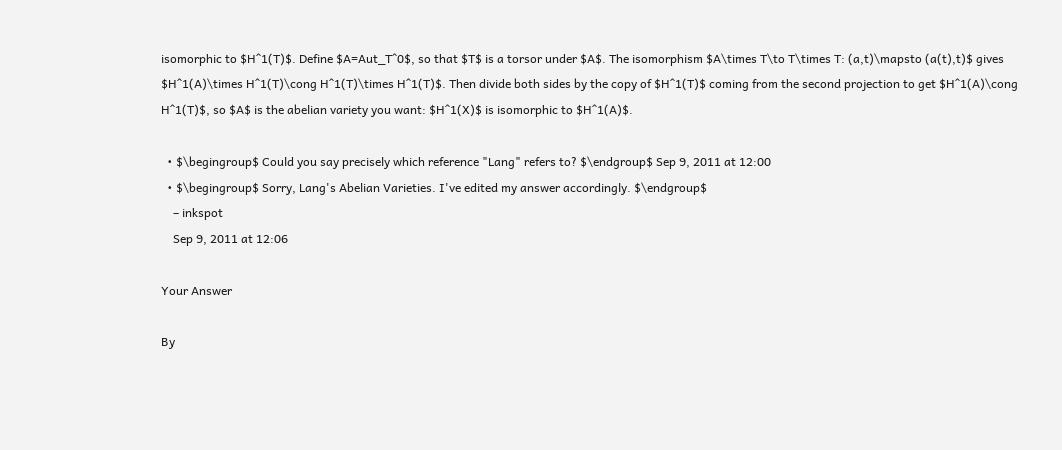isomorphic to $H^1(T)$. Define $A=Aut_T^0$, so that $T$ is a torsor under $A$. The isomorphism $A\times T\to T\times T: (a,t)\mapsto (a(t),t)$ gives $H^1(A)\times H^1(T)\cong H^1(T)\times H^1(T)$. Then divide both sides by the copy of $H^1(T)$ coming from the second projection to get $H^1(A)\cong H^1(T)$, so $A$ is the abelian variety you want: $H^1(X)$ is isomorphic to $H^1(A)$.

  • $\begingroup$ Could you say precisely which reference "Lang" refers to? $\endgroup$ Sep 9, 2011 at 12:00
  • $\begingroup$ Sorry, Lang's Abelian Varieties. I've edited my answer accordingly. $\endgroup$
    – inkspot
    Sep 9, 2011 at 12:06

Your Answer

By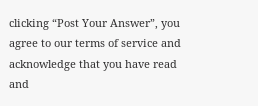clicking “Post Your Answer”, you agree to our terms of service and acknowledge that you have read and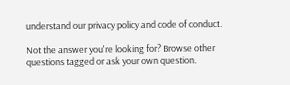understand our privacy policy and code of conduct.

Not the answer you're looking for? Browse other questions tagged or ask your own question.